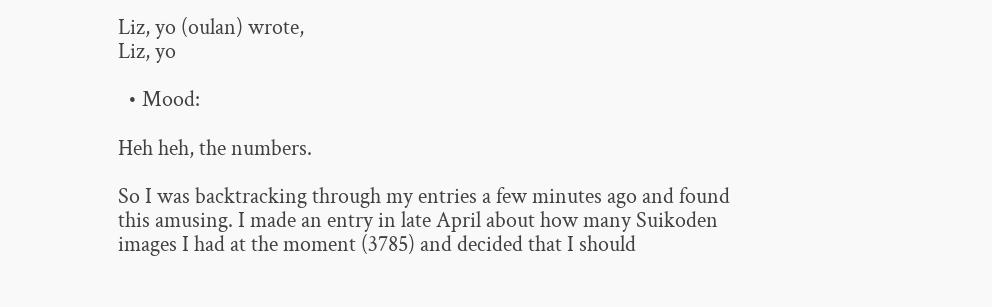Liz, yo (oulan) wrote,
Liz, yo

  • Mood:

Heh heh, the numbers.

So I was backtracking through my entries a few minutes ago and found this amusing. I made an entry in late April about how many Suikoden images I had at the moment (3785) and decided that I should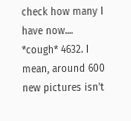check how many I have now.... *cough* 4632. I mean, around 600 new pictures isn't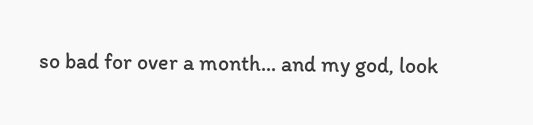so bad for over a month... and my god, look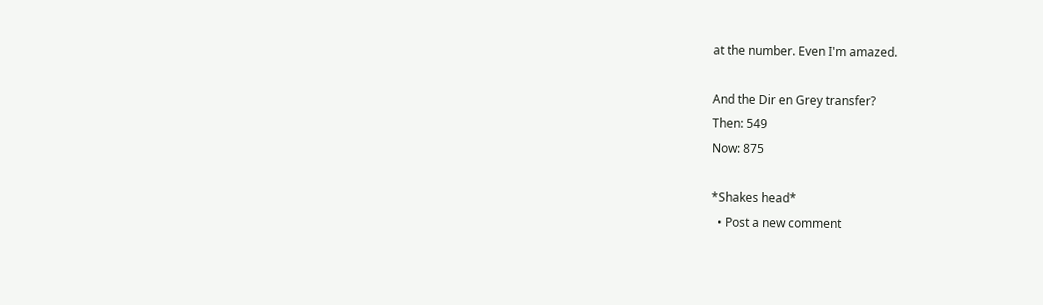at the number. Even I'm amazed.

And the Dir en Grey transfer?
Then: 549
Now: 875

*Shakes head*
  • Post a new comment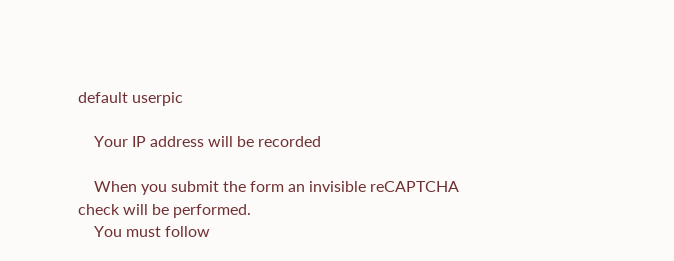default userpic

    Your IP address will be recorded

    When you submit the form an invisible reCAPTCHA check will be performed.
    You must follow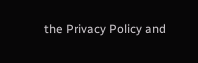the Privacy Policy and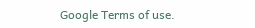Google Terms of use.